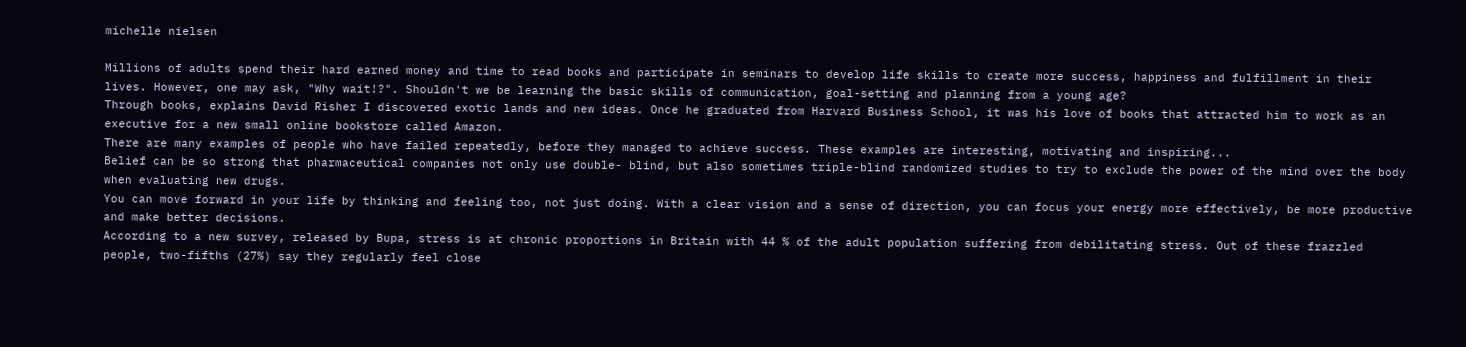michelle nielsen

Millions of adults spend their hard earned money and time to read books and participate in seminars to develop life skills to create more success, happiness and fulfillment in their lives. However, one may ask, "Why wait!?". Shouldn't we be learning the basic skills of communication, goal-setting and planning from a young age?
Through books, explains David Risher I discovered exotic lands and new ideas. Once he graduated from Harvard Business School, it was his love of books that attracted him to work as an executive for a new small online bookstore called Amazon.
There are many examples of people who have failed repeatedly, before they managed to achieve success. These examples are interesting, motivating and inspiring...
Belief can be so strong that pharmaceutical companies not only use double- blind, but also sometimes triple-blind randomized studies to try to exclude the power of the mind over the body when evaluating new drugs.
You can move forward in your life by thinking and feeling too, not just doing. With a clear vision and a sense of direction, you can focus your energy more effectively, be more productive and make better decisions.
According to a new survey, released by Bupa, stress is at chronic proportions in Britain with 44 % of the adult population suffering from debilitating stress. Out of these frazzled people, two-fifths (27%) say they regularly feel close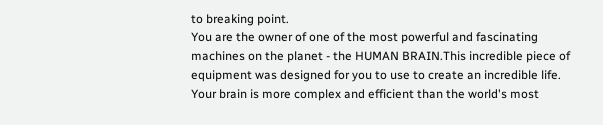to breaking point.
You are the owner of one of the most powerful and fascinating machines on the planet - the HUMAN BRAIN.This incredible piece of equipment was designed for you to use to create an incredible life. Your brain is more complex and efficient than the world's most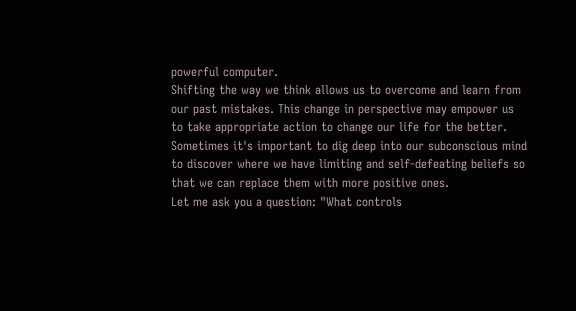powerful computer.
Shifting the way we think allows us to overcome and learn from our past mistakes. This change in perspective may empower us to take appropriate action to change our life for the better. Sometimes it's important to dig deep into our subconscious mind to discover where we have limiting and self-defeating beliefs so that we can replace them with more positive ones.
Let me ask you a question: "What controls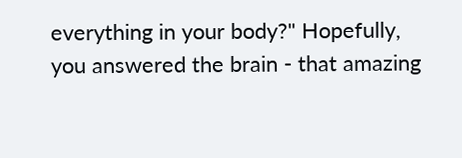everything in your body?" Hopefully, you answered the brain - that amazing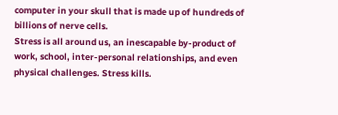computer in your skull that is made up of hundreds of billions of nerve cells.
Stress is all around us, an inescapable by-product of work, school, inter-personal relationships, and even physical challenges. Stress kills.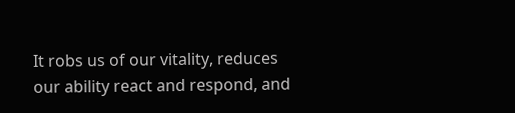It robs us of our vitality, reduces our ability react and respond, and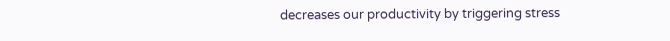decreases our productivity by triggering stress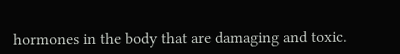hormones in the body that are damaging and toxic.